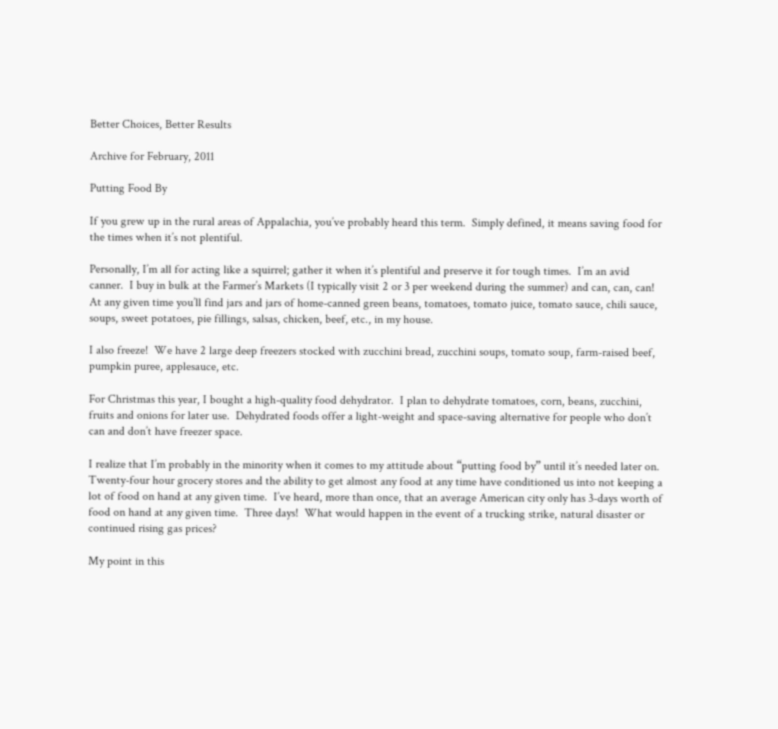Better Choices, Better Results

Archive for February, 2011

Putting Food By

If you grew up in the rural areas of Appalachia, you’ve probably heard this term.  Simply defined, it means saving food for the times when it’s not plentiful.

Personally, I’m all for acting like a squirrel; gather it when it’s plentiful and preserve it for tough times.  I’m an avid canner.  I buy in bulk at the Farmer’s Markets (I typically visit 2 or 3 per weekend during the summer) and can, can, can!  At any given time you’ll find jars and jars of home-canned green beans, tomatoes, tomato juice, tomato sauce, chili sauce, soups, sweet potatoes, pie fillings, salsas, chicken, beef, etc., in my house.

I also freeze!  We have 2 large deep freezers stocked with zucchini bread, zucchini soups, tomato soup, farm-raised beef, pumpkin puree, applesauce, etc.

For Christmas this year, I bought a high-quality food dehydrator.  I plan to dehydrate tomatoes, corn, beans, zucchini, fruits and onions for later use.  Dehydrated foods offer a light-weight and space-saving alternative for people who don’t can and don’t have freezer space.

I realize that I’m probably in the minority when it comes to my attitude about “putting food by” until it’s needed later on.  Twenty-four hour grocery stores and the ability to get almost any food at any time have conditioned us into not keeping a lot of food on hand at any given time.  I’ve heard, more than once, that an average American city only has 3-days worth of food on hand at any given time.  Three days!  What would happen in the event of a trucking strike, natural disaster or continued rising gas prices?

My point in this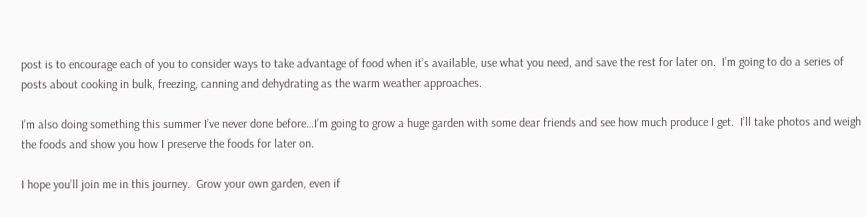post is to encourage each of you to consider ways to take advantage of food when it’s available, use what you need, and save the rest for later on.  I’m going to do a series of posts about cooking in bulk, freezing, canning and dehydrating as the warm weather approaches.

I’m also doing something this summer I’ve never done before…I’m going to grow a huge garden with some dear friends and see how much produce I get.  I’ll take photos and weigh the foods and show you how I preserve the foods for later on.

I hope you’ll join me in this journey.  Grow your own garden, even if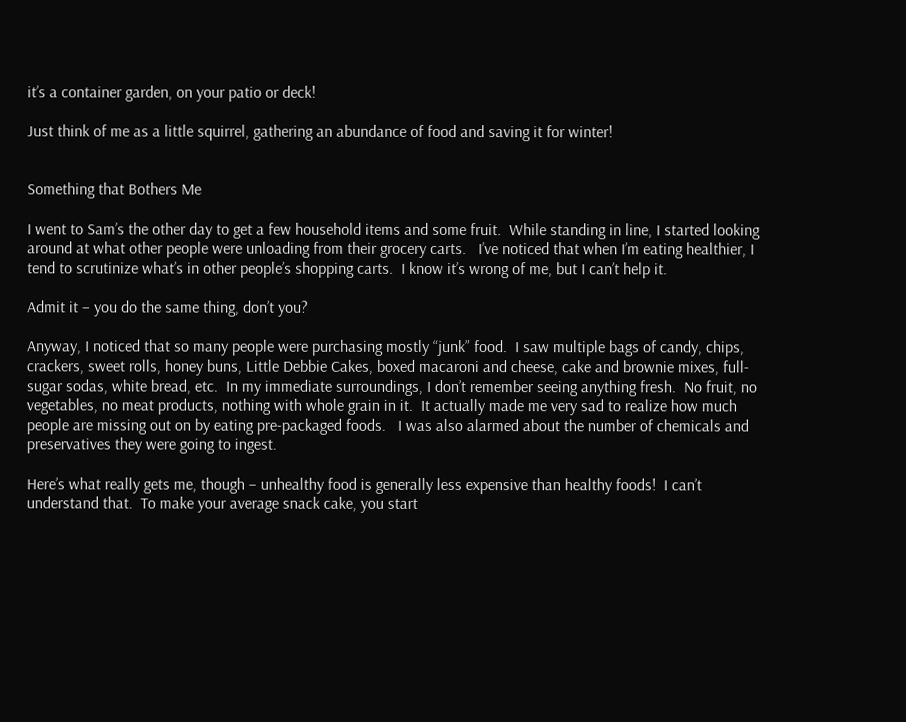it’s a container garden, on your patio or deck!

Just think of me as a little squirrel, gathering an abundance of food and saving it for winter!


Something that Bothers Me

I went to Sam’s the other day to get a few household items and some fruit.  While standing in line, I started looking around at what other people were unloading from their grocery carts.   I’ve noticed that when I’m eating healthier, I tend to scrutinize what’s in other people’s shopping carts.  I know it’s wrong of me, but I can’t help it.

Admit it – you do the same thing, don’t you?

Anyway, I noticed that so many people were purchasing mostly “junk” food.  I saw multiple bags of candy, chips, crackers, sweet rolls, honey buns, Little Debbie Cakes, boxed macaroni and cheese, cake and brownie mixes, full-sugar sodas, white bread, etc.  In my immediate surroundings, I don’t remember seeing anything fresh.  No fruit, no vegetables, no meat products, nothing with whole grain in it.  It actually made me very sad to realize how much people are missing out on by eating pre-packaged foods.   I was also alarmed about the number of chemicals and preservatives they were going to ingest.

Here’s what really gets me, though – unhealthy food is generally less expensive than healthy foods!  I can’t understand that.  To make your average snack cake, you start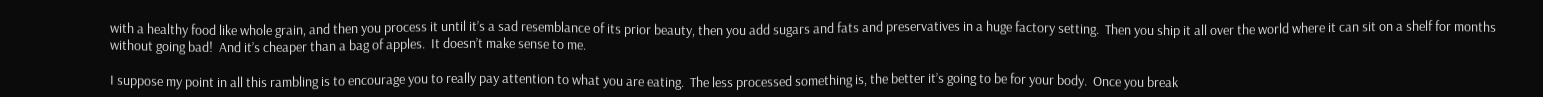with a healthy food like whole grain, and then you process it until it’s a sad resemblance of its prior beauty, then you add sugars and fats and preservatives in a huge factory setting.  Then you ship it all over the world where it can sit on a shelf for months without going bad!  And it’s cheaper than a bag of apples.  It doesn’t make sense to me.

I suppose my point in all this rambling is to encourage you to really pay attention to what you are eating.  The less processed something is, the better it’s going to be for your body.  Once you break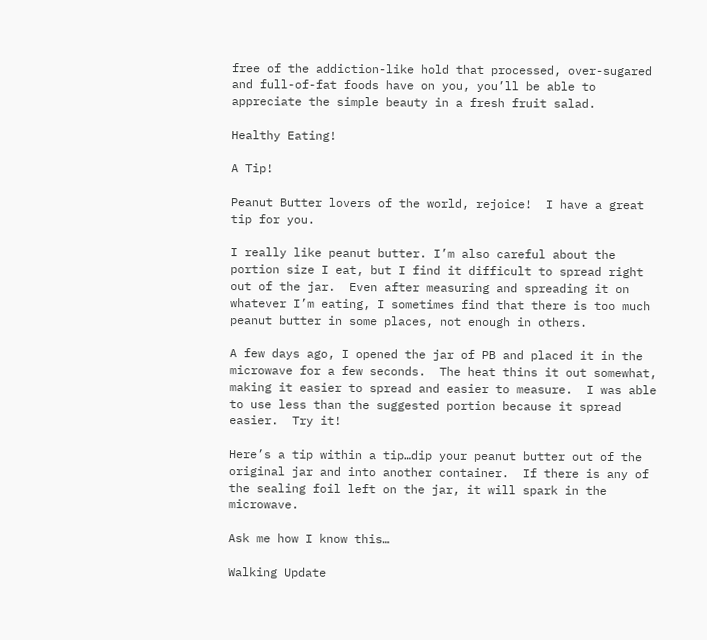free of the addiction-like hold that processed, over-sugared and full-of-fat foods have on you, you’ll be able to appreciate the simple beauty in a fresh fruit salad.

Healthy Eating!

A Tip!

Peanut Butter lovers of the world, rejoice!  I have a great tip for you.

I really like peanut butter. I’m also careful about the portion size I eat, but I find it difficult to spread right out of the jar.  Even after measuring and spreading it on whatever I’m eating, I sometimes find that there is too much peanut butter in some places, not enough in others.

A few days ago, I opened the jar of PB and placed it in the microwave for a few seconds.  The heat thins it out somewhat, making it easier to spread and easier to measure.  I was able to use less than the suggested portion because it spread easier.  Try it!

Here’s a tip within a tip…dip your peanut butter out of the original jar and into another container.  If there is any of the sealing foil left on the jar, it will spark in the microwave.

Ask me how I know this…

Walking Update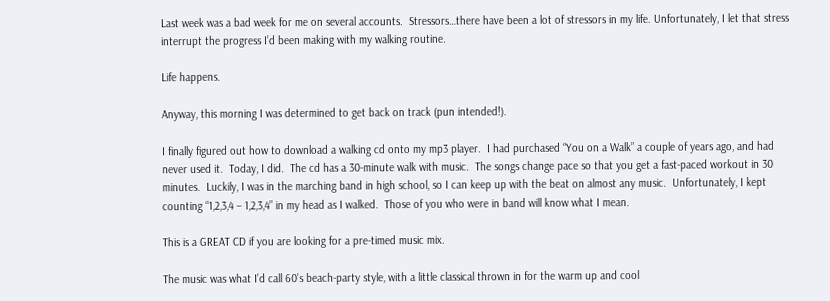Last week was a bad week for me on several accounts.  Stressors…there have been a lot of stressors in my life. Unfortunately, I let that stress interrupt the progress I’d been making with my walking routine.

Life happens.

Anyway, this morning I was determined to get back on track (pun intended!).

I finally figured out how to download a walking cd onto my mp3 player.  I had purchased “You on a Walk” a couple of years ago, and had never used it.  Today, I did.  The cd has a 30-minute walk with music.  The songs change pace so that you get a fast-paced workout in 30 minutes.  Luckily, I was in the marching band in high school, so I can keep up with the beat on almost any music.  Unfortunately, I kept counting “1,2,3,4 – 1,2,3,4” in my head as I walked.  Those of you who were in band will know what I mean.

This is a GREAT CD if you are looking for a pre-timed music mix.

The music was what I’d call 60’s beach-party style, with a little classical thrown in for the warm up and cool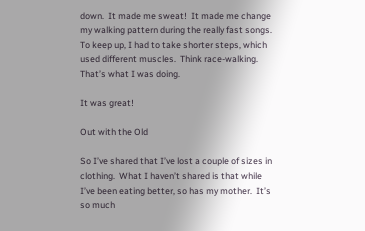down.  It made me sweat!  It made me change my walking pattern during the really fast songs.  To keep up, I had to take shorter steps, which used different muscles.  Think race-walking.  That’s what I was doing.

It was great!

Out with the Old

So I’ve shared that I’ve lost a couple of sizes in clothing.  What I haven’t shared is that while I’ve been eating better, so has my mother.  It’s so much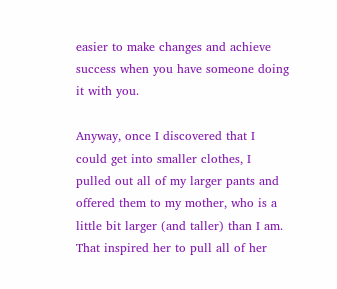easier to make changes and achieve success when you have someone doing it with you.

Anyway, once I discovered that I could get into smaller clothes, I pulled out all of my larger pants and offered them to my mother, who is a little bit larger (and taller) than I am.  That inspired her to pull all of her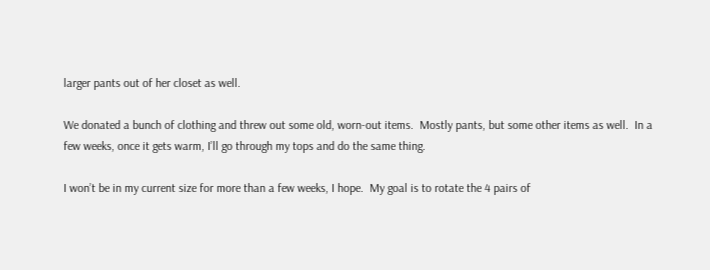larger pants out of her closet as well.

We donated a bunch of clothing and threw out some old, worn-out items.  Mostly pants, but some other items as well.  In a few weeks, once it gets warm, I’ll go through my tops and do the same thing.

I won’t be in my current size for more than a few weeks, I hope.  My goal is to rotate the 4 pairs of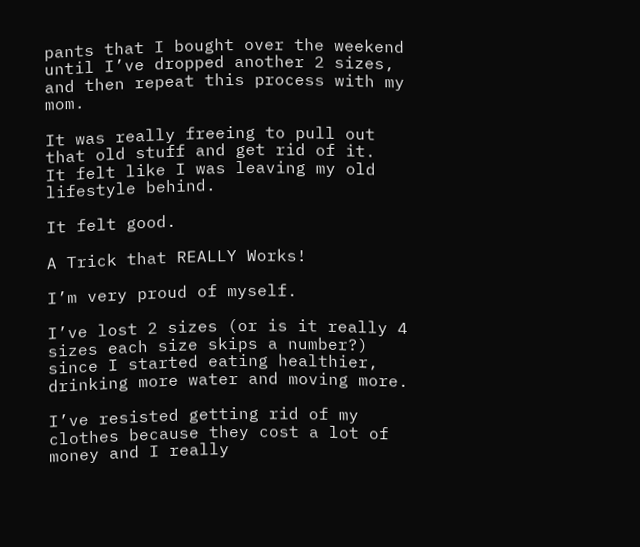pants that I bought over the weekend until I’ve dropped another 2 sizes, and then repeat this process with my mom.

It was really freeing to pull out that old stuff and get rid of it.  It felt like I was leaving my old lifestyle behind.

It felt good.

A Trick that REALLY Works!

I’m very proud of myself.

I’ve lost 2 sizes (or is it really 4 sizes each size skips a number?) since I started eating healthier, drinking more water and moving more.

I’ve resisted getting rid of my clothes because they cost a lot of money and I really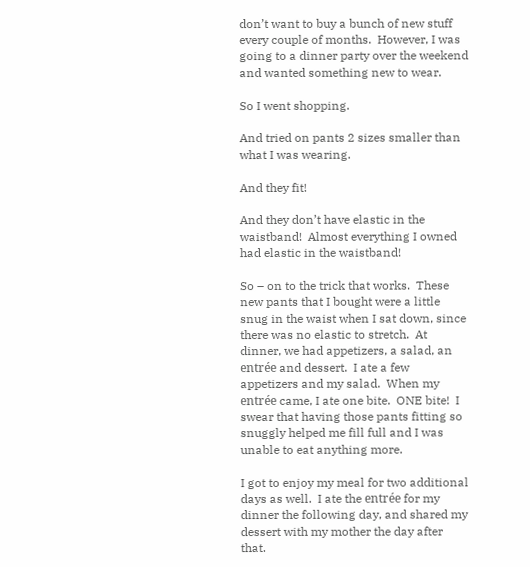don’t want to buy a bunch of new stuff every couple of months.  However, I was going to a dinner party over the weekend and wanted something new to wear.

So I went shopping.

And tried on pants 2 sizes smaller than what I was wearing.

And they fit!

And they don’t have elastic in the waistband!  Almost everything I owned had elastic in the waistband!

So – on to the trick that works.  These new pants that I bought were a little snug in the waist when I sat down, since there was no elastic to stretch.  At dinner, we had appetizers, a salad, an entrée and dessert.  I ate a few appetizers and my salad.  When my entrée came, I ate one bite.  ONE bite!  I swear that having those pants fitting so snuggly helped me fill full and I was unable to eat anything more.

I got to enjoy my meal for two additional days as well.  I ate the entrée for my dinner the following day, and shared my dessert with my mother the day after that.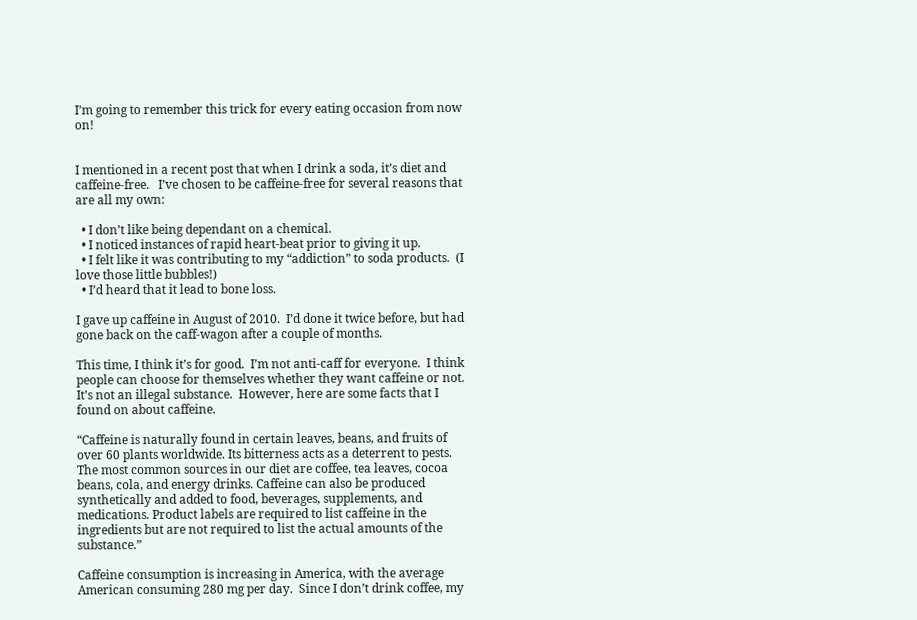I’m going to remember this trick for every eating occasion from now on!


I mentioned in a recent post that when I drink a soda, it’s diet and caffeine-free.   I’ve chosen to be caffeine-free for several reasons that are all my own:

  • I don’t like being dependant on a chemical.
  • I noticed instances of rapid heart-beat prior to giving it up.
  • I felt like it was contributing to my “addiction” to soda products.  (I love those little bubbles!)
  • I’d heard that it lead to bone loss.

I gave up caffeine in August of 2010.  I’d done it twice before, but had gone back on the caff-wagon after a couple of months.

This time, I think it’s for good.  I’m not anti-caff for everyone.  I think people can choose for themselves whether they want caffeine or not.  It’s not an illegal substance.  However, here are some facts that I found on about caffeine.

“Caffeine is naturally found in certain leaves, beans, and fruits of over 60 plants worldwide. Its bitterness acts as a deterrent to pests. The most common sources in our diet are coffee, tea leaves, cocoa beans, cola, and energy drinks. Caffeine can also be produced synthetically and added to food, beverages, supplements, and medications. Product labels are required to list caffeine in the ingredients but are not required to list the actual amounts of the substance.”

Caffeine consumption is increasing in America, with the average American consuming 280 mg per day.  Since I don’t drink coffee, my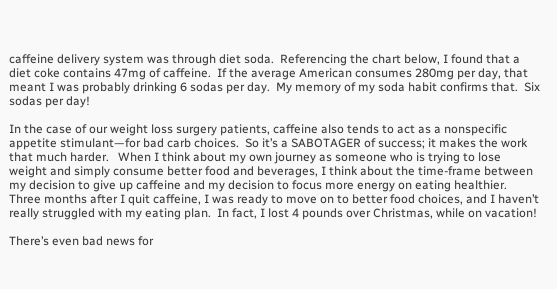caffeine delivery system was through diet soda.  Referencing the chart below, I found that a diet coke contains 47mg of caffeine.  If the average American consumes 280mg per day, that meant I was probably drinking 6 sodas per day.  My memory of my soda habit confirms that.  Six sodas per day!

In the case of our weight loss surgery patients, caffeine also tends to act as a nonspecific appetite stimulant—for bad carb choices.  So it’s a SABOTAGER of success; it makes the work that much harder.   When I think about my own journey as someone who is trying to lose weight and simply consume better food and beverages, I think about the time-frame between my decision to give up caffeine and my decision to focus more energy on eating healthier.  Three months after I quit caffeine, I was ready to move on to better food choices, and I haven’t really struggled with my eating plan.  In fact, I lost 4 pounds over Christmas, while on vacation!

There’s even bad news for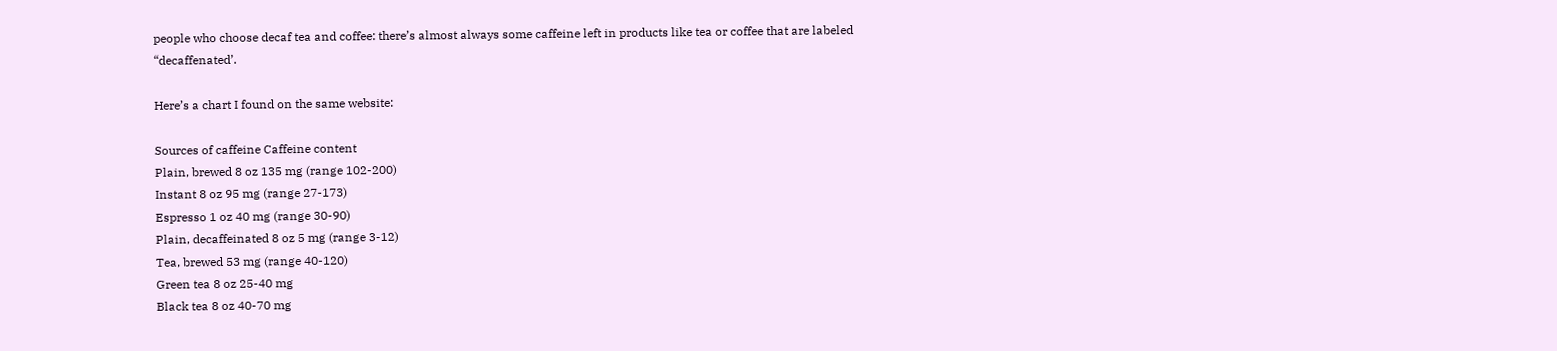people who choose decaf tea and coffee: there’s almost always some caffeine left in products like tea or coffee that are labeled “decaffenated’.

Here’s a chart I found on the same website:

Sources of caffeine Caffeine content
Plain, brewed 8 oz 135 mg (range 102-200)
Instant 8 oz 95 mg (range 27-173)
Espresso 1 oz 40 mg (range 30-90)
Plain, decaffeinated 8 oz 5 mg (range 3-12)
Tea, brewed 53 mg (range 40-120)
Green tea 8 oz 25-40 mg
Black tea 8 oz 40-70 mg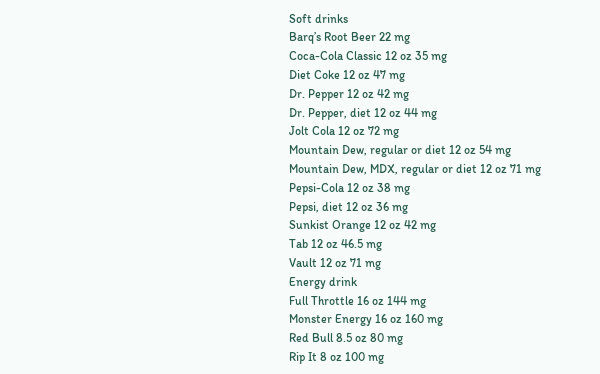Soft drinks
Barq’s Root Beer 22 mg
Coca-Cola Classic 12 oz 35 mg
Diet Coke 12 oz 47 mg
Dr. Pepper 12 oz 42 mg
Dr. Pepper, diet 12 oz 44 mg
Jolt Cola 12 oz 72 mg
Mountain Dew, regular or diet 12 oz 54 mg
Mountain Dew, MDX, regular or diet 12 oz 71 mg
Pepsi-Cola 12 oz 38 mg
Pepsi, diet 12 oz 36 mg
Sunkist Orange 12 oz 42 mg
Tab 12 oz 46.5 mg
Vault 12 oz 71 mg
Energy drink
Full Throttle 16 oz 144 mg
Monster Energy 16 oz 160 mg
Red Bull 8.5 oz 80 mg
Rip It 8 oz 100 mg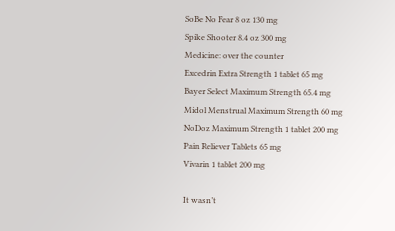SoBe No Fear 8 oz 130 mg
Spike Shooter 8.4 oz 300 mg
Medicine: over the counter
Excedrin Extra Strength 1 tablet 65 mg
Bayer Select Maximum Strength 65.4 mg
Midol Menstrual Maximum Strength 60 mg
NoDoz Maximum Strength 1 tablet 200 mg
Pain Reliever Tablets 65 mg
Vivarin 1 tablet 200 mg

It wasn’t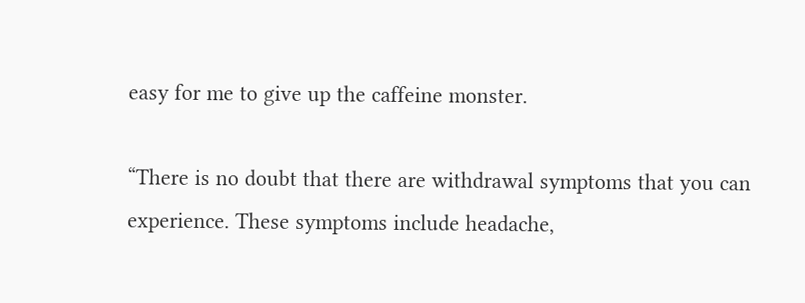easy for me to give up the caffeine monster.

“There is no doubt that there are withdrawal symptoms that you can experience. These symptoms include headache,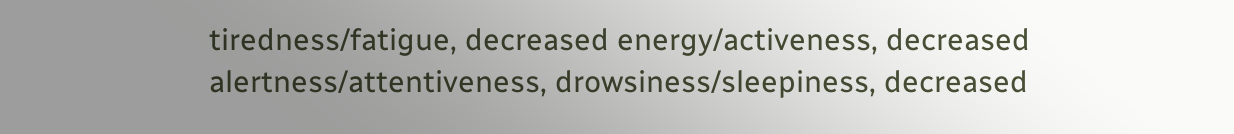tiredness/fatigue, decreased energy/activeness, decreased alertness/attentiveness, drowsiness/sleepiness, decreased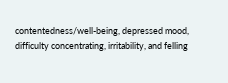contentedness/well-being, depressed mood, difficulty concentrating, irritability, and felling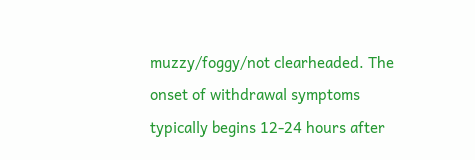muzzy/foggy/not clearheaded. The onset of withdrawal symptoms typically begins 12-24 hours after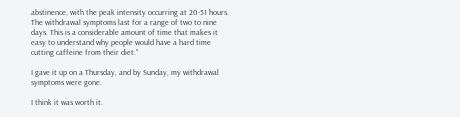abstinence, with the peak intensity occurring at 20-51 hours. The withdrawal symptoms last for a range of two to nine days. This is a considerable amount of time that makes it easy to understand why people would have a hard time cutting caffeine from their diet.”

I gave it up on a Thursday, and by Sunday, my withdrawal symptoms were gone.

I think it was worth it.